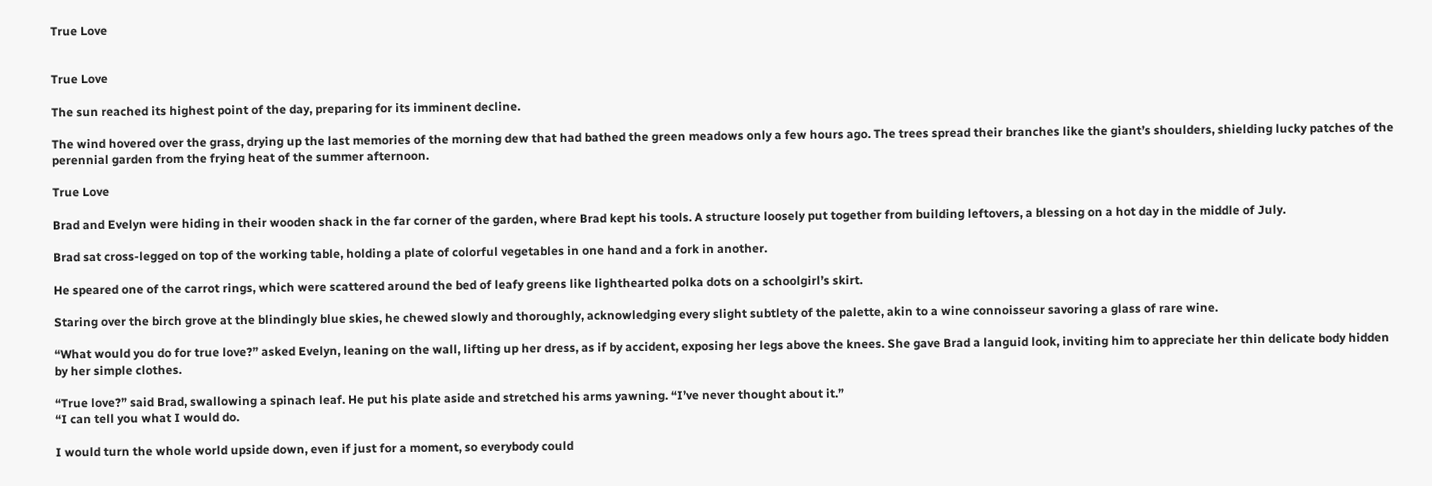True Love


True Love

The sun reached its highest point of the day, preparing for its imminent decline.

The wind hovered over the grass, drying up the last memories of the morning dew that had bathed the green meadows only a few hours ago. The trees spread their branches like the giant’s shoulders, shielding lucky patches of the perennial garden from the frying heat of the summer afternoon.

True Love

Brad and Evelyn were hiding in their wooden shack in the far corner of the garden, where Brad kept his tools. A structure loosely put together from building leftovers, a blessing on a hot day in the middle of July.

Brad sat cross-legged on top of the working table, holding a plate of colorful vegetables in one hand and a fork in another.

He speared one of the carrot rings, which were scattered around the bed of leafy greens like lighthearted polka dots on a schoolgirl’s skirt.

Staring over the birch grove at the blindingly blue skies, he chewed slowly and thoroughly, acknowledging every slight subtlety of the palette, akin to a wine connoisseur savoring a glass of rare wine.

“What would you do for true love?” asked Evelyn, leaning on the wall, lifting up her dress, as if by accident, exposing her legs above the knees. She gave Brad a languid look, inviting him to appreciate her thin delicate body hidden by her simple clothes.

“True love?” said Brad, swallowing a spinach leaf. He put his plate aside and stretched his arms yawning. “I’ve never thought about it.”
“I can tell you what I would do.

I would turn the whole world upside down, even if just for a moment, so everybody could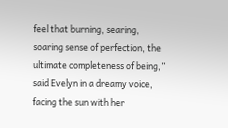feel that burning, searing, soaring sense of perfection, the ultimate completeness of being,” said Evelyn in a dreamy voice, facing the sun with her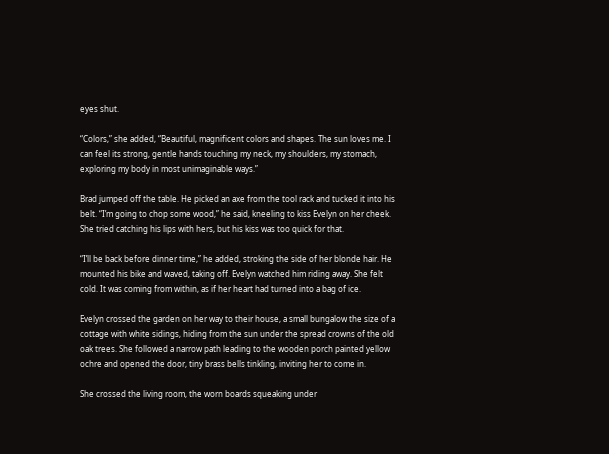eyes shut.

“Colors,” she added, “Beautiful, magnificent colors and shapes. The sun loves me. I can feel its strong, gentle hands touching my neck, my shoulders, my stomach, exploring my body in most unimaginable ways.”

Brad jumped off the table. He picked an axe from the tool rack and tucked it into his belt. “I’m going to chop some wood,” he said, kneeling to kiss Evelyn on her cheek. She tried catching his lips with hers, but his kiss was too quick for that.

“I’ll be back before dinner time,” he added, stroking the side of her blonde hair. He mounted his bike and waved, taking off. Evelyn watched him riding away. She felt cold. It was coming from within, as if her heart had turned into a bag of ice.

Evelyn crossed the garden on her way to their house, a small bungalow the size of a cottage with white sidings, hiding from the sun under the spread crowns of the old oak trees. She followed a narrow path leading to the wooden porch painted yellow ochre and opened the door, tiny brass bells tinkling, inviting her to come in.

She crossed the living room, the worn boards squeaking under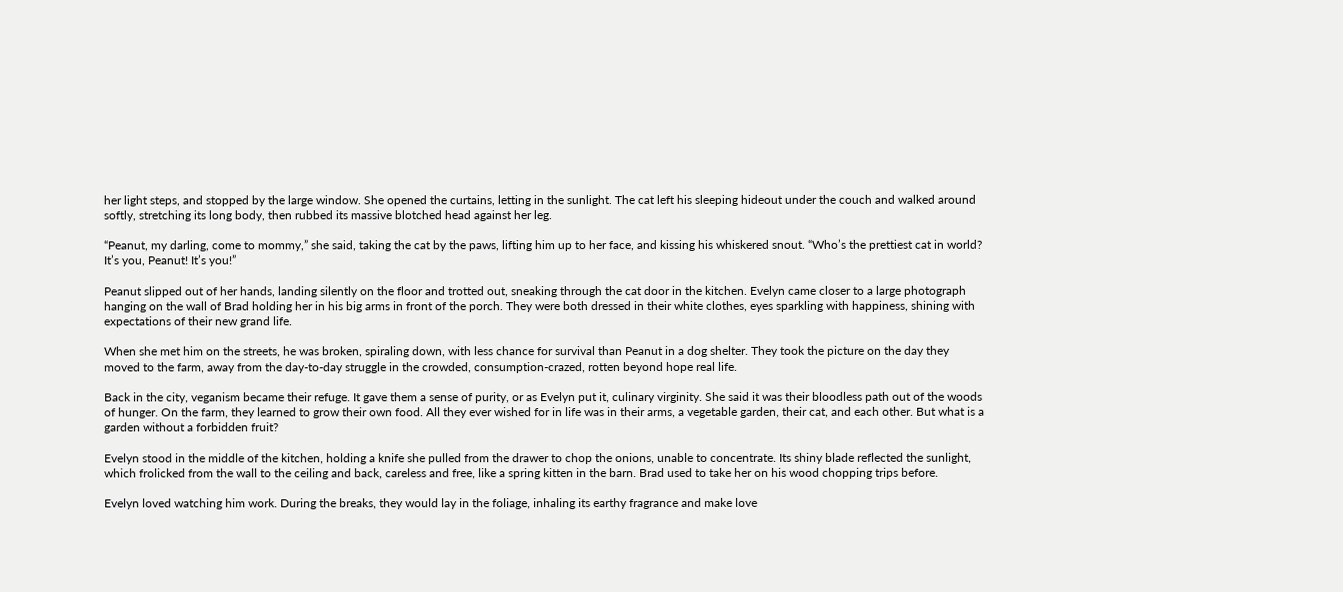her light steps, and stopped by the large window. She opened the curtains, letting in the sunlight. The cat left his sleeping hideout under the couch and walked around softly, stretching its long body, then rubbed its massive blotched head against her leg.

“Peanut, my darling, come to mommy,” she said, taking the cat by the paws, lifting him up to her face, and kissing his whiskered snout. “Who’s the prettiest cat in world? It’s you, Peanut! It’s you!”

Peanut slipped out of her hands, landing silently on the floor and trotted out, sneaking through the cat door in the kitchen. Evelyn came closer to a large photograph hanging on the wall of Brad holding her in his big arms in front of the porch. They were both dressed in their white clothes, eyes sparkling with happiness, shining with expectations of their new grand life.

When she met him on the streets, he was broken, spiraling down, with less chance for survival than Peanut in a dog shelter. They took the picture on the day they moved to the farm, away from the day-to-day struggle in the crowded, consumption-crazed, rotten beyond hope real life.

Back in the city, veganism became their refuge. It gave them a sense of purity, or as Evelyn put it, culinary virginity. She said it was their bloodless path out of the woods of hunger. On the farm, they learned to grow their own food. All they ever wished for in life was in their arms, a vegetable garden, their cat, and each other. But what is a garden without a forbidden fruit?

Evelyn stood in the middle of the kitchen, holding a knife she pulled from the drawer to chop the onions, unable to concentrate. Its shiny blade reflected the sunlight, which frolicked from the wall to the ceiling and back, careless and free, like a spring kitten in the barn. Brad used to take her on his wood chopping trips before.

Evelyn loved watching him work. During the breaks, they would lay in the foliage, inhaling its earthy fragrance and make love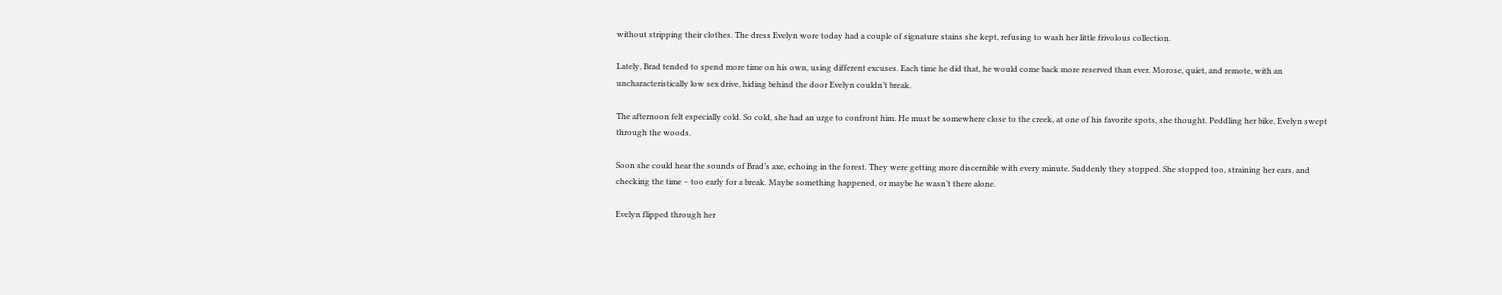without stripping their clothes. The dress Evelyn wore today had a couple of signature stains she kept, refusing to wash her little frivolous collection.

Lately, Brad tended to spend more time on his own, using different excuses. Each time he did that, he would come back more reserved than ever. Morose, quiet, and remote, with an uncharacteristically low sex drive, hiding behind the door Evelyn couldn’t break.

The afternoon felt especially cold. So cold, she had an urge to confront him. He must be somewhere close to the creek, at one of his favorite spots, she thought. Peddling her bike, Evelyn swept through the woods.

Soon she could hear the sounds of Brad’s axe, echoing in the forest. They were getting more discernible with every minute. Suddenly they stopped. She stopped too, straining her ears, and checking the time – too early for a break. Maybe something happened, or maybe he wasn’t there alone.

Evelyn flipped through her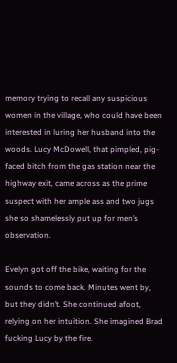memory trying to recall any suspicious women in the village, who could have been interested in luring her husband into the woods. Lucy McDowell, that pimpled, pig-faced bitch from the gas station near the highway exit, came across as the prime suspect with her ample ass and two jugs she so shamelessly put up for men’s observation.

Evelyn got off the bike, waiting for the sounds to come back. Minutes went by, but they didn’t. She continued afoot, relying on her intuition. She imagined Brad fucking Lucy by the fire.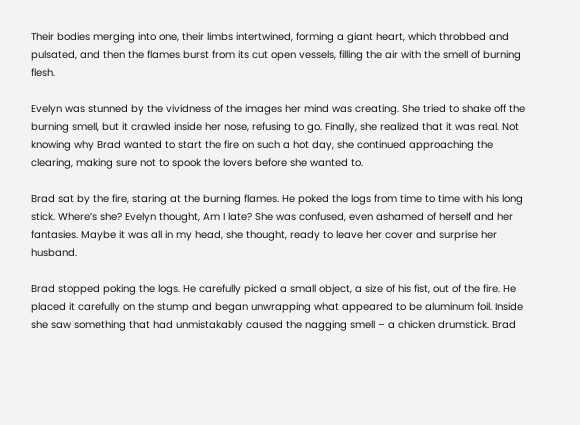Their bodies merging into one, their limbs intertwined, forming a giant heart, which throbbed and pulsated, and then the flames burst from its cut open vessels, filling the air with the smell of burning flesh.

Evelyn was stunned by the vividness of the images her mind was creating. She tried to shake off the burning smell, but it crawled inside her nose, refusing to go. Finally, she realized that it was real. Not knowing why Brad wanted to start the fire on such a hot day, she continued approaching the clearing, making sure not to spook the lovers before she wanted to.

Brad sat by the fire, staring at the burning flames. He poked the logs from time to time with his long stick. Where’s she? Evelyn thought, Am I late? She was confused, even ashamed of herself and her fantasies. Maybe it was all in my head, she thought, ready to leave her cover and surprise her husband.

Brad stopped poking the logs. He carefully picked a small object, a size of his fist, out of the fire. He placed it carefully on the stump and began unwrapping what appeared to be aluminum foil. Inside she saw something that had unmistakably caused the nagging smell – a chicken drumstick. Brad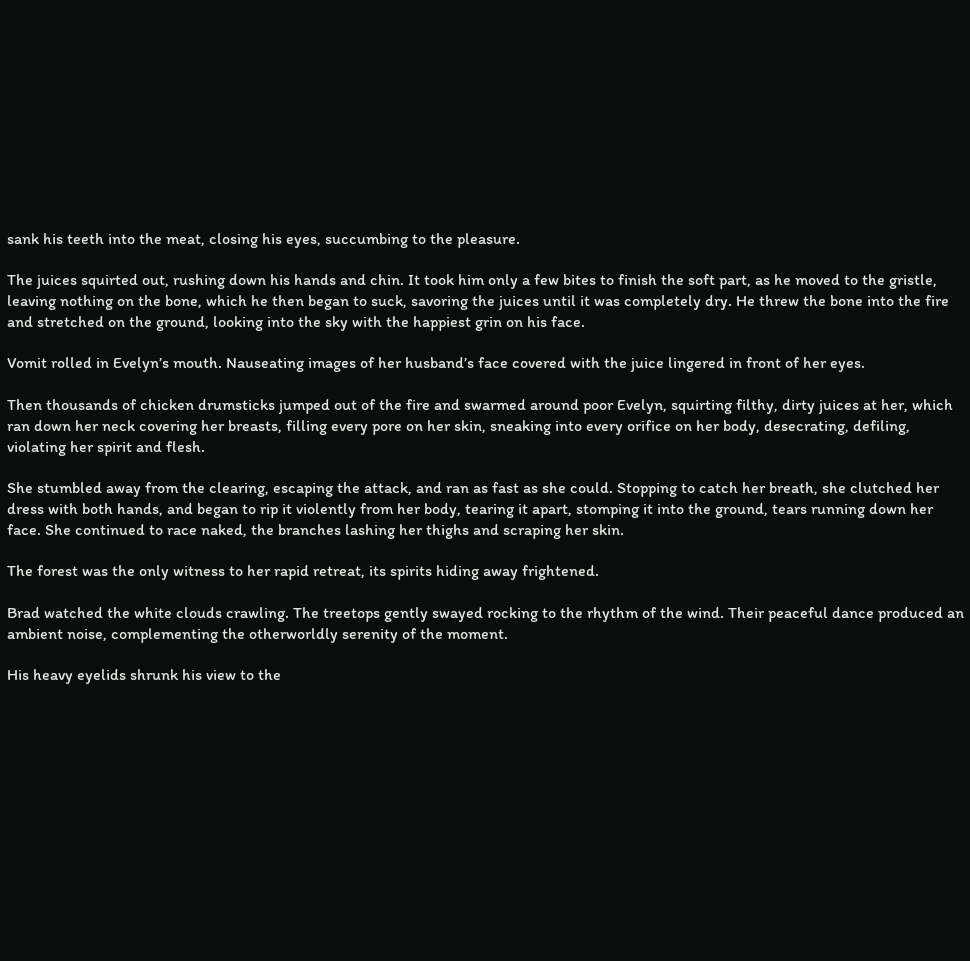sank his teeth into the meat, closing his eyes, succumbing to the pleasure.

The juices squirted out, rushing down his hands and chin. It took him only a few bites to finish the soft part, as he moved to the gristle, leaving nothing on the bone, which he then began to suck, savoring the juices until it was completely dry. He threw the bone into the fire and stretched on the ground, looking into the sky with the happiest grin on his face.

Vomit rolled in Evelyn’s mouth. Nauseating images of her husband’s face covered with the juice lingered in front of her eyes.

Then thousands of chicken drumsticks jumped out of the fire and swarmed around poor Evelyn, squirting filthy, dirty juices at her, which ran down her neck covering her breasts, filling every pore on her skin, sneaking into every orifice on her body, desecrating, defiling, violating her spirit and flesh.

She stumbled away from the clearing, escaping the attack, and ran as fast as she could. Stopping to catch her breath, she clutched her dress with both hands, and began to rip it violently from her body, tearing it apart, stomping it into the ground, tears running down her face. She continued to race naked, the branches lashing her thighs and scraping her skin.

The forest was the only witness to her rapid retreat, its spirits hiding away frightened.

Brad watched the white clouds crawling. The treetops gently swayed rocking to the rhythm of the wind. Their peaceful dance produced an ambient noise, complementing the otherworldly serenity of the moment.

His heavy eyelids shrunk his view to the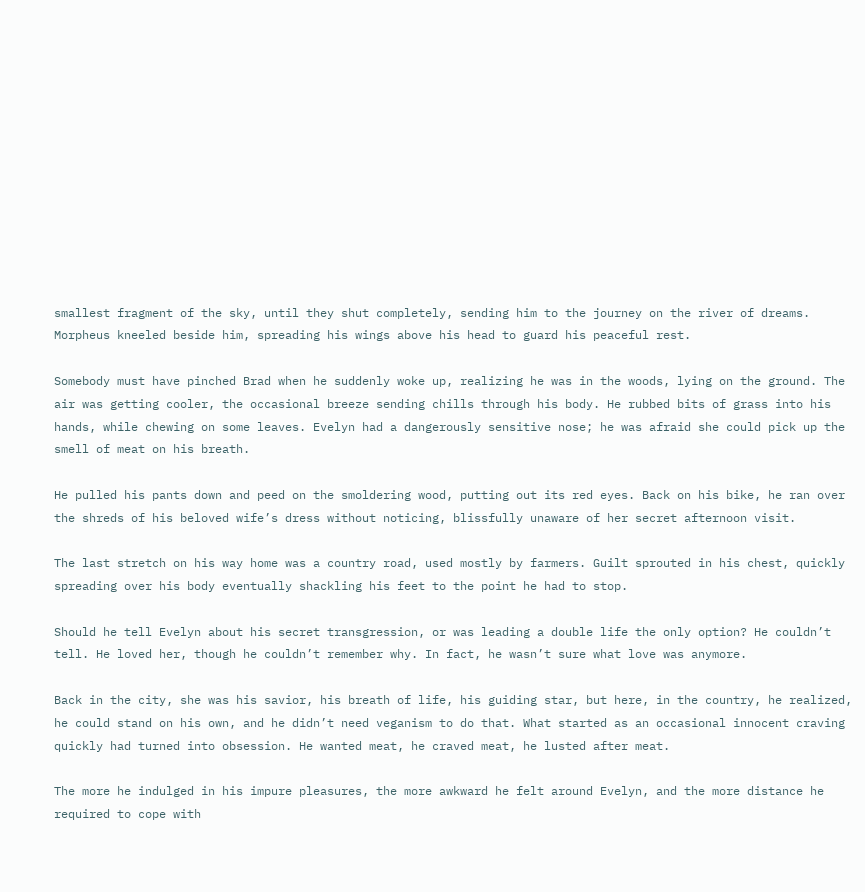smallest fragment of the sky, until they shut completely, sending him to the journey on the river of dreams. Morpheus kneeled beside him, spreading his wings above his head to guard his peaceful rest.

Somebody must have pinched Brad when he suddenly woke up, realizing he was in the woods, lying on the ground. The air was getting cooler, the occasional breeze sending chills through his body. He rubbed bits of grass into his hands, while chewing on some leaves. Evelyn had a dangerously sensitive nose; he was afraid she could pick up the smell of meat on his breath.

He pulled his pants down and peed on the smoldering wood, putting out its red eyes. Back on his bike, he ran over the shreds of his beloved wife’s dress without noticing, blissfully unaware of her secret afternoon visit.

The last stretch on his way home was a country road, used mostly by farmers. Guilt sprouted in his chest, quickly spreading over his body eventually shackling his feet to the point he had to stop.

Should he tell Evelyn about his secret transgression, or was leading a double life the only option? He couldn’t tell. He loved her, though he couldn’t remember why. In fact, he wasn’t sure what love was anymore.

Back in the city, she was his savior, his breath of life, his guiding star, but here, in the country, he realized, he could stand on his own, and he didn’t need veganism to do that. What started as an occasional innocent craving quickly had turned into obsession. He wanted meat, he craved meat, he lusted after meat.

The more he indulged in his impure pleasures, the more awkward he felt around Evelyn, and the more distance he required to cope with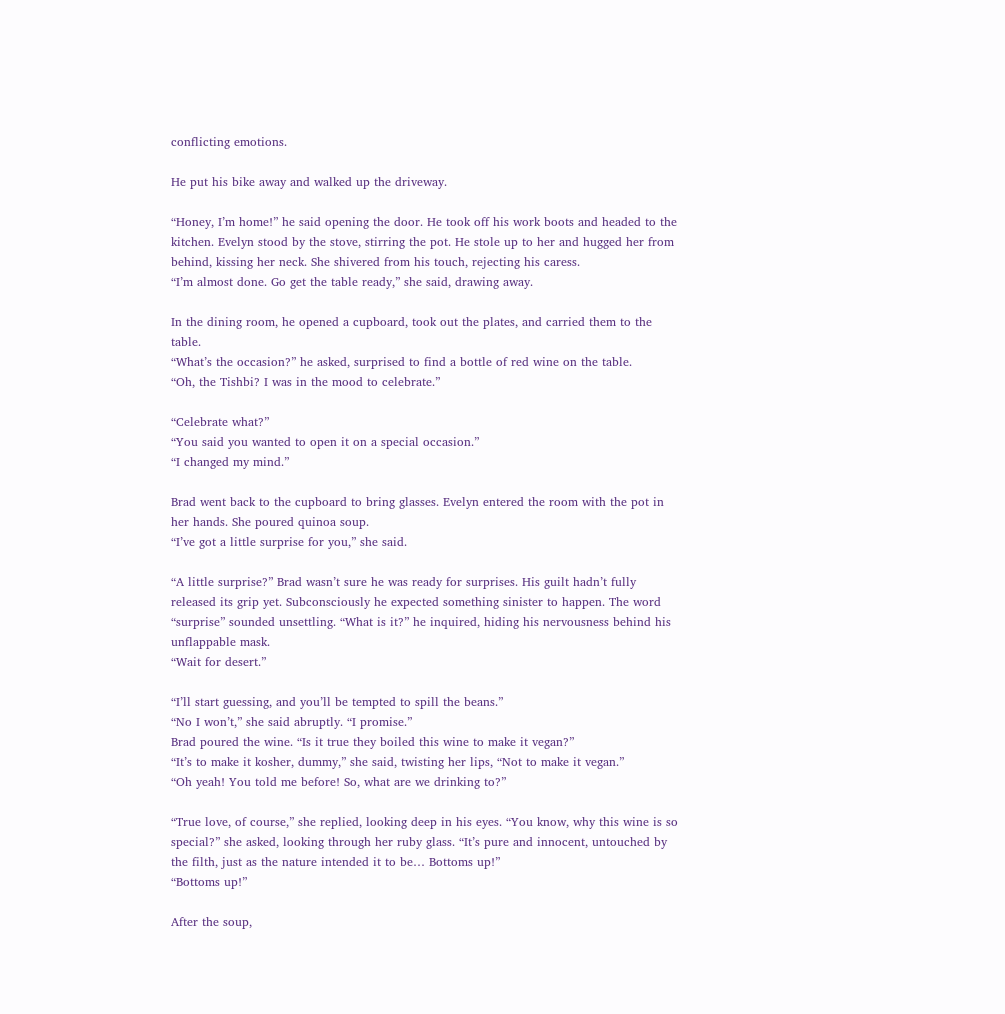conflicting emotions.

He put his bike away and walked up the driveway.

“Honey, I’m home!” he said opening the door. He took off his work boots and headed to the kitchen. Evelyn stood by the stove, stirring the pot. He stole up to her and hugged her from behind, kissing her neck. She shivered from his touch, rejecting his caress.
“I’m almost done. Go get the table ready,” she said, drawing away.

In the dining room, he opened a cupboard, took out the plates, and carried them to the table.
“What’s the occasion?” he asked, surprised to find a bottle of red wine on the table.
“Oh, the Tishbi? I was in the mood to celebrate.”

“Celebrate what?”
“You said you wanted to open it on a special occasion.”
“I changed my mind.”

Brad went back to the cupboard to bring glasses. Evelyn entered the room with the pot in her hands. She poured quinoa soup.
“I’ve got a little surprise for you,” she said.

“A little surprise?” Brad wasn’t sure he was ready for surprises. His guilt hadn’t fully released its grip yet. Subconsciously he expected something sinister to happen. The word “surprise” sounded unsettling. “What is it?” he inquired, hiding his nervousness behind his unflappable mask.
“Wait for desert.”

“I’ll start guessing, and you’ll be tempted to spill the beans.”
“No I won’t,” she said abruptly. “I promise.”
Brad poured the wine. “Is it true they boiled this wine to make it vegan?”
“It’s to make it kosher, dummy,” she said, twisting her lips, “Not to make it vegan.”
“Oh yeah! You told me before! So, what are we drinking to?”

“True love, of course,” she replied, looking deep in his eyes. “You know, why this wine is so special?” she asked, looking through her ruby glass. “It’s pure and innocent, untouched by the filth, just as the nature intended it to be… Bottoms up!”
“Bottoms up!”

After the soup,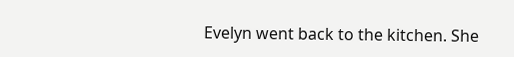Evelyn went back to the kitchen. She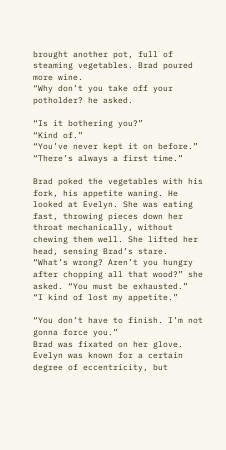brought another pot, full of steaming vegetables. Brad poured more wine.
“Why don’t you take off your potholder? he asked.

“Is it bothering you?”
“Kind of.”
“You’ve never kept it on before.”
“There’s always a first time.”

Brad poked the vegetables with his fork, his appetite waning. He looked at Evelyn. She was eating fast, throwing pieces down her throat mechanically, without chewing them well. She lifted her head, sensing Brad’s stare.
“What’s wrong? Aren’t you hungry after chopping all that wood?” she asked. “You must be exhausted.”
“I kind of lost my appetite.”

“You don’t have to finish. I’m not gonna force you.”
Brad was fixated on her glove. Evelyn was known for a certain degree of eccentricity, but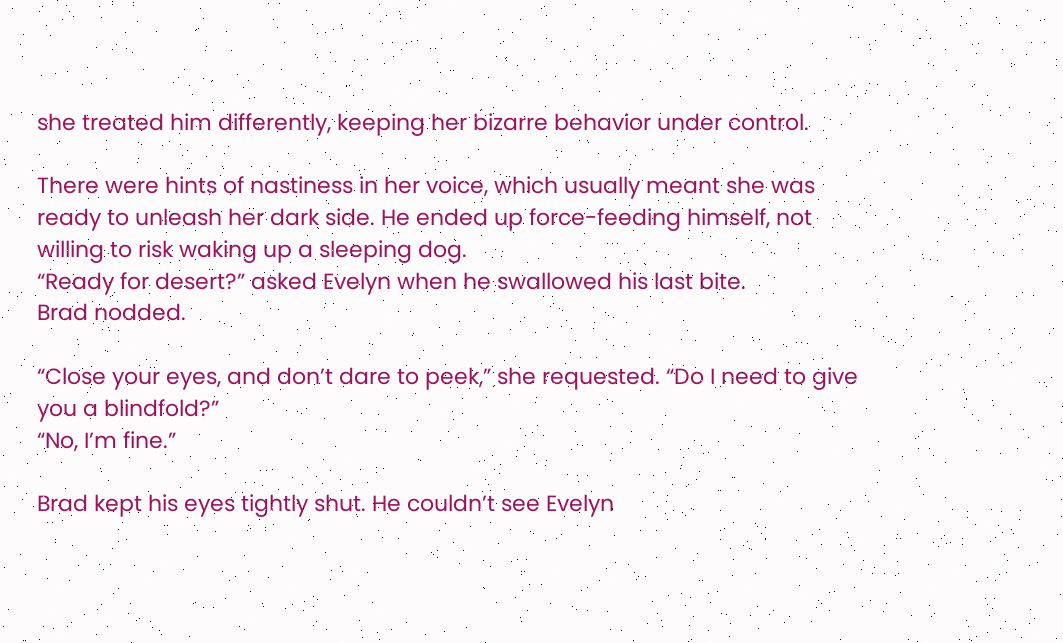she treated him differently, keeping her bizarre behavior under control.

There were hints of nastiness in her voice, which usually meant she was ready to unleash her dark side. He ended up force-feeding himself, not willing to risk waking up a sleeping dog.
“Ready for desert?” asked Evelyn when he swallowed his last bite.
Brad nodded.

“Close your eyes, and don’t dare to peek,” she requested. “Do I need to give you a blindfold?”
“No, I’m fine.”

Brad kept his eyes tightly shut. He couldn’t see Evelyn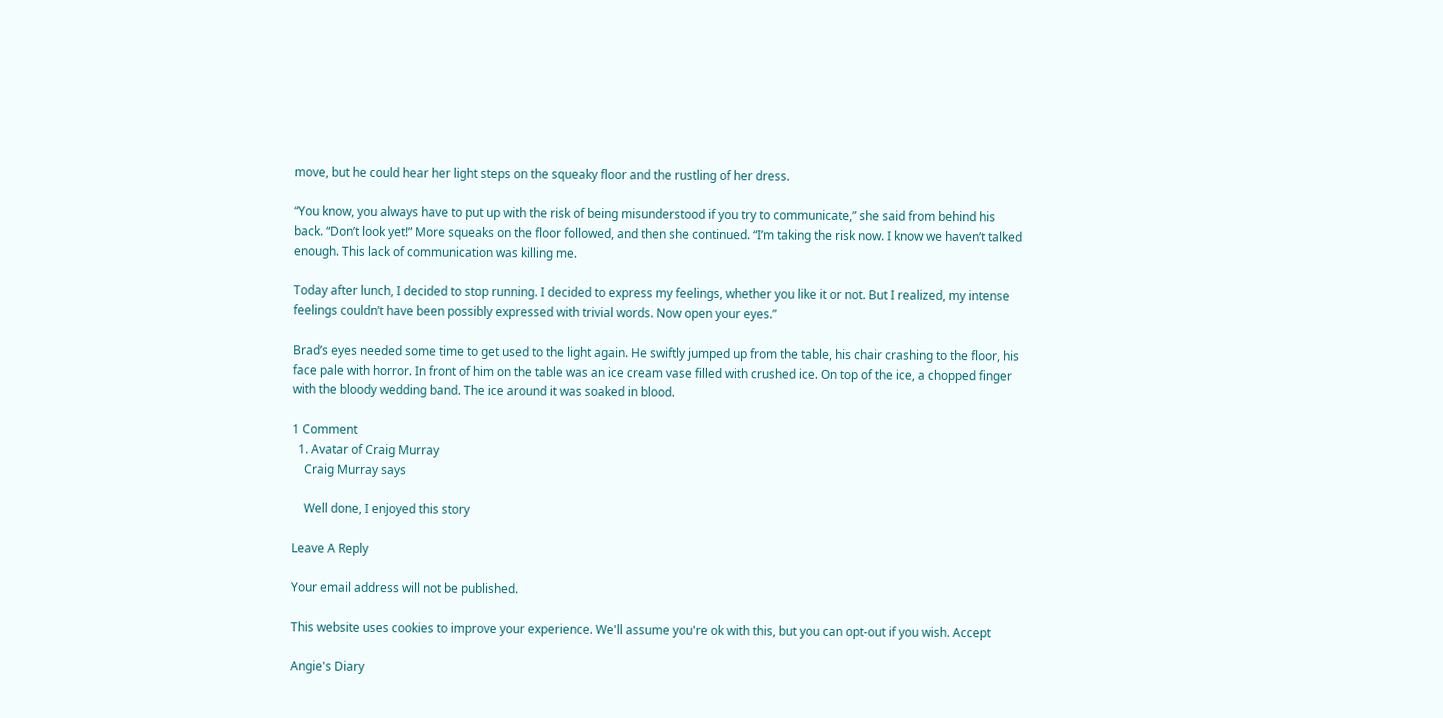move, but he could hear her light steps on the squeaky floor and the rustling of her dress.

“You know, you always have to put up with the risk of being misunderstood if you try to communicate,” she said from behind his back. “Don’t look yet!” More squeaks on the floor followed, and then she continued. “I’m taking the risk now. I know we haven’t talked enough. This lack of communication was killing me.

Today after lunch, I decided to stop running. I decided to express my feelings, whether you like it or not. But I realized, my intense feelings couldn’t have been possibly expressed with trivial words. Now open your eyes.”

Brad’s eyes needed some time to get used to the light again. He swiftly jumped up from the table, his chair crashing to the floor, his face pale with horror. In front of him on the table was an ice cream vase filled with crushed ice. On top of the ice, a chopped finger with the bloody wedding band. The ice around it was soaked in blood.

1 Comment
  1. Avatar of Craig Murray
    Craig Murray says

    Well done, I enjoyed this story

Leave A Reply

Your email address will not be published.

This website uses cookies to improve your experience. We'll assume you're ok with this, but you can opt-out if you wish. Accept

Angie's Diary